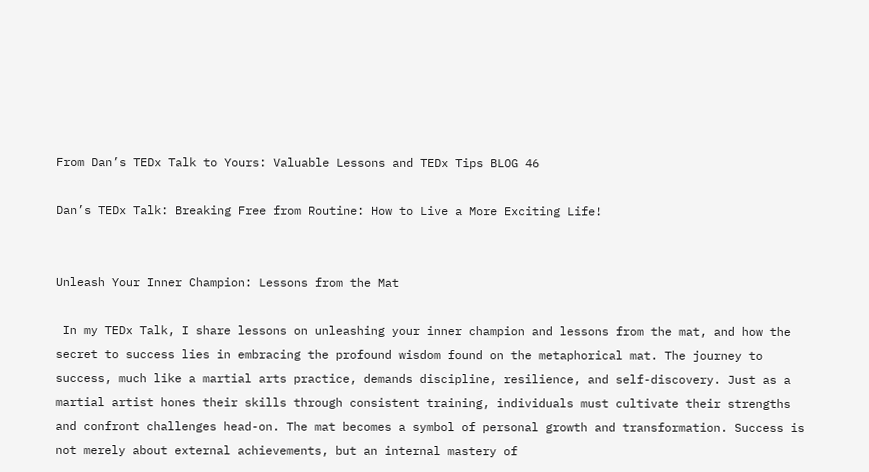From Dan’s TEDx Talk to Yours: Valuable Lessons and TEDx Tips BLOG 46

Dan’s TEDx Talk: Breaking Free from Routine: How to Live a More Exciting Life!


Unleash Your Inner Champion: Lessons from the Mat

 In my TEDx Talk, I share lessons on unleashing your inner champion and lessons from the mat, and how the secret to success lies in embracing the profound wisdom found on the metaphorical mat. The journey to success, much like a martial arts practice, demands discipline, resilience, and self-discovery. Just as a martial artist hones their skills through consistent training, individuals must cultivate their strengths and confront challenges head-on. The mat becomes a symbol of personal growth and transformation. Success is not merely about external achievements, but an internal mastery of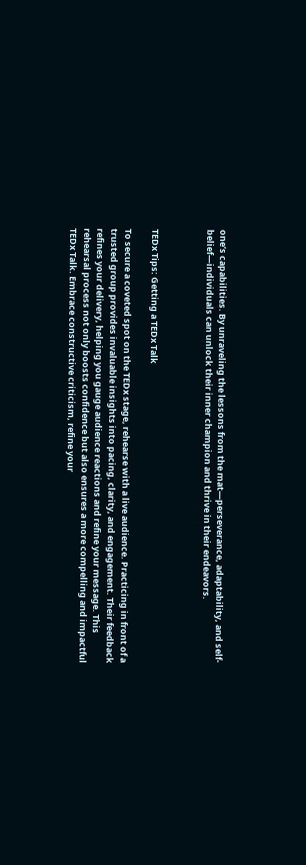one’s capabilities. By unraveling the lessons from the mat—perseverance, adaptability, and self-belief—individuals can unlock their inner champion and thrive in their endeavors.



TEDx Tips: Getting a TEDx Talk

To secure a coveted spot on the TEDx stage, rehearse with a live audience. Practicing in front of a trusted group provides invaluable insights into pacing, clarity, and engagement. Their feedback refines your delivery, helping you gauge audience reactions and refine your message. This rehearsal process not only boosts confidence but also ensures a more compelling and impactful TEDx Talk. Embrace constructive criticism, refine your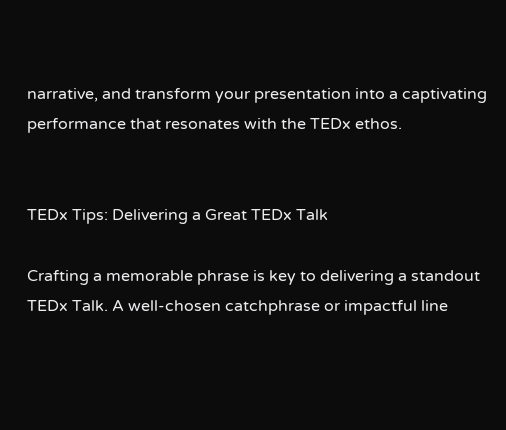narrative, and transform your presentation into a captivating performance that resonates with the TEDx ethos.


TEDx Tips: Delivering a Great TEDx Talk

Crafting a memorable phrase is key to delivering a standout TEDx Talk. A well-chosen catchphrase or impactful line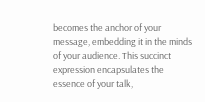becomes the anchor of your message, embedding it in the minds of your audience. This succinct expression encapsulates the essence of your talk,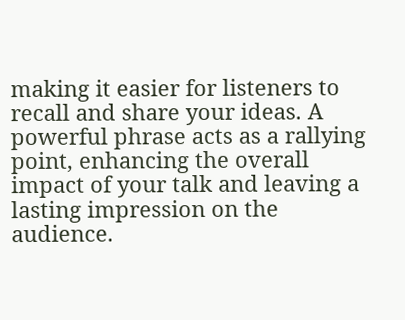making it easier for listeners to recall and share your ideas. A powerful phrase acts as a rallying point, enhancing the overall impact of your talk and leaving a lasting impression on the audience.